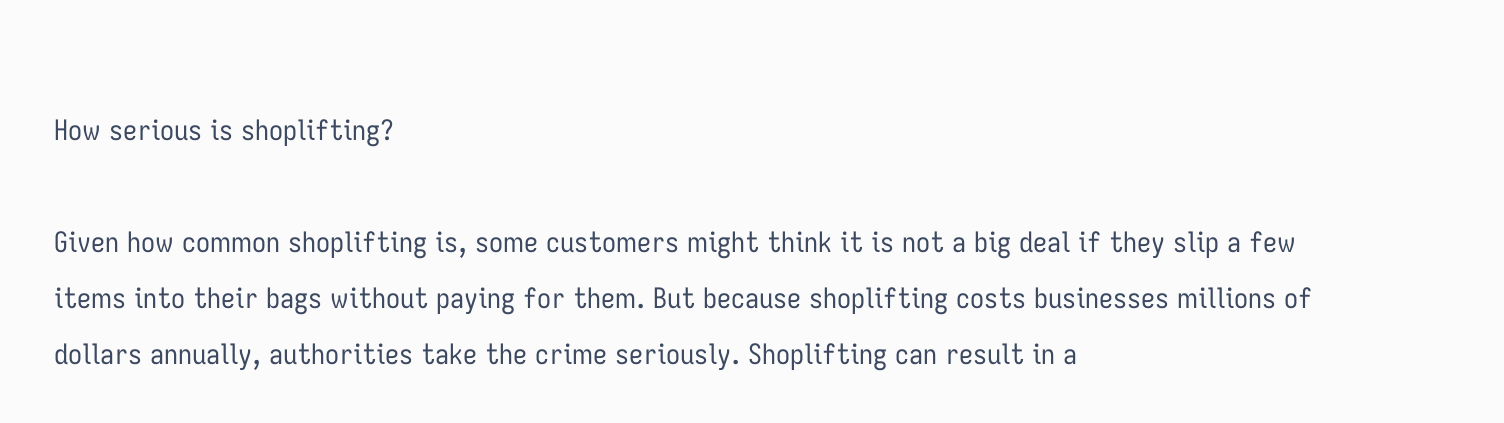How serious is shoplifting?

Given how common shoplifting is, some customers might think it is not a big deal if they slip a few items into their bags without paying for them. But because shoplifting costs businesses millions of dollars annually, authorities take the crime seriously. Shoplifting can result in a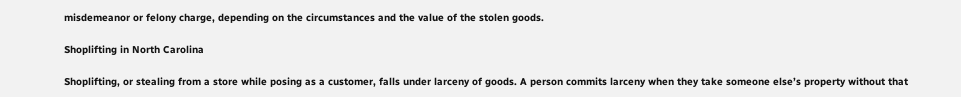misdemeanor or felony charge, depending on the circumstances and the value of the stolen goods.

Shoplifting in North Carolina

Shoplifting, or stealing from a store while posing as a customer, falls under larceny of goods. A person commits larceny when they take someone else’s property without that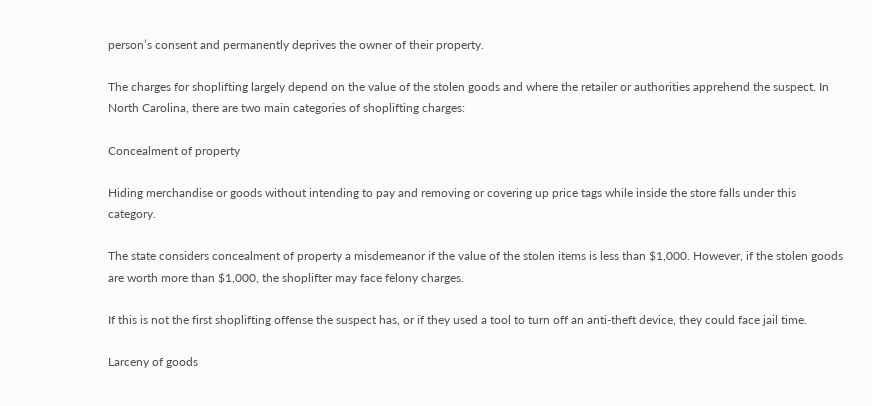person’s consent and permanently deprives the owner of their property.

The charges for shoplifting largely depend on the value of the stolen goods and where the retailer or authorities apprehend the suspect. In North Carolina, there are two main categories of shoplifting charges:

Concealment of property

Hiding merchandise or goods without intending to pay and removing or covering up price tags while inside the store falls under this category.

The state considers concealment of property a misdemeanor if the value of the stolen items is less than $1,000. However, if the stolen goods are worth more than $1,000, the shoplifter may face felony charges.

If this is not the first shoplifting offense the suspect has, or if they used a tool to turn off an anti-theft device, they could face jail time.

Larceny of goods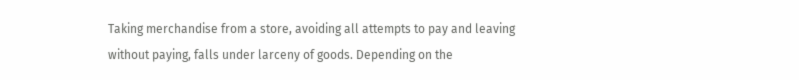Taking merchandise from a store, avoiding all attempts to pay and leaving without paying, falls under larceny of goods. Depending on the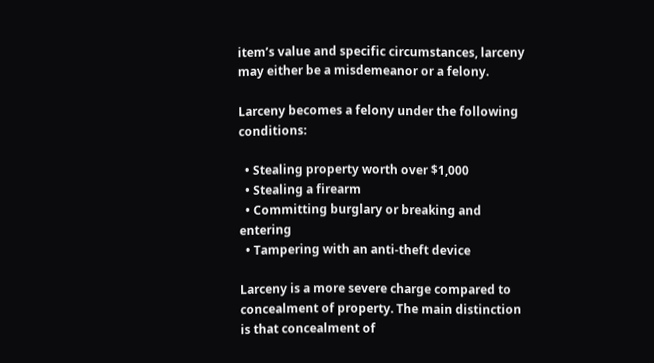item’s value and specific circumstances, larceny may either be a misdemeanor or a felony.

Larceny becomes a felony under the following conditions:

  • Stealing property worth over $1,000
  • Stealing a firearm
  • Committing burglary or breaking and entering
  • Tampering with an anti-theft device

Larceny is a more severe charge compared to concealment of property. The main distinction is that concealment of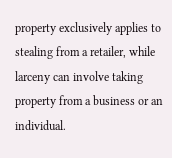property exclusively applies to stealing from a retailer, while larceny can involve taking property from a business or an individual.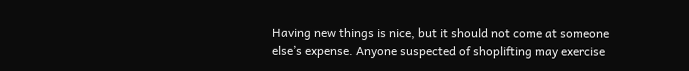Having new things is nice, but it should not come at someone else’s expense. Anyone suspected of shoplifting may exercise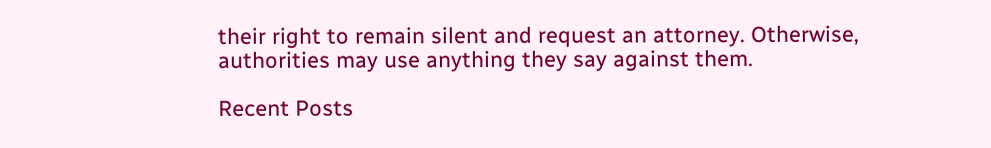their right to remain silent and request an attorney. Otherwise, authorities may use anything they say against them.

Recent Posts